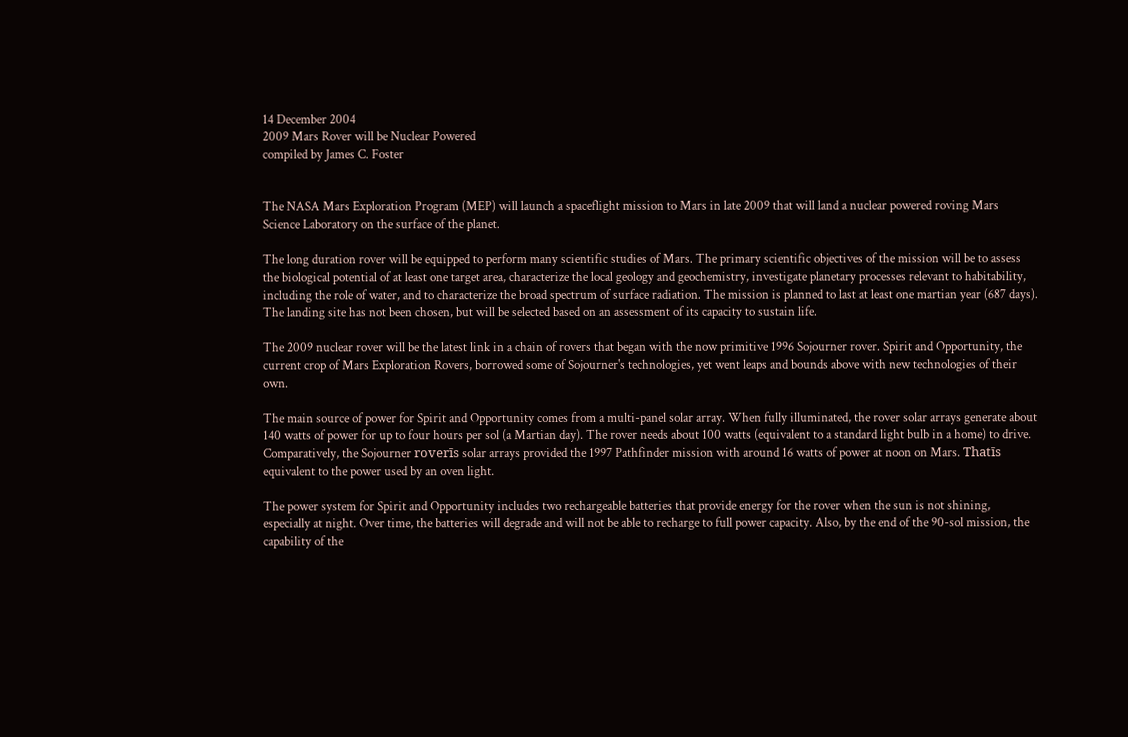14 December 2004
2009 Mars Rover will be Nuclear Powered
compiled by James C. Foster


The NASA Mars Exploration Program (MEP) will launch a spaceflight mission to Mars in late 2009 that will land a nuclear powered roving Mars Science Laboratory on the surface of the planet.

The long duration rover will be equipped to perform many scientific studies of Mars. The primary scientific objectives of the mission will be to assess the biological potential of at least one target area, characterize the local geology and geochemistry, investigate planetary processes relevant to habitability, including the role of water, and to characterize the broad spectrum of surface radiation. The mission is planned to last at least one martian year (687 days). The landing site has not been chosen, but will be selected based on an assessment of its capacity to sustain life.

The 2009 nuclear rover will be the latest link in a chain of rovers that began with the now primitive 1996 Sojourner rover. Spirit and Opportunity, the current crop of Mars Exploration Rovers, borrowed some of Sojourner's technologies, yet went leaps and bounds above with new technologies of their own.

The main source of power for Spirit and Opportunity comes from a multi-panel solar array. When fully illuminated, the rover solar arrays generate about 140 watts of power for up to four hours per sol (a Martian day). The rover needs about 100 watts (equivalent to a standard light bulb in a home) to drive. Comparatively, the Sojourner roverīs solar arrays provided the 1997 Pathfinder mission with around 16 watts of power at noon on Mars. Thatīs equivalent to the power used by an oven light.

The power system for Spirit and Opportunity includes two rechargeable batteries that provide energy for the rover when the sun is not shining, especially at night. Over time, the batteries will degrade and will not be able to recharge to full power capacity. Also, by the end of the 90-sol mission, the capability of the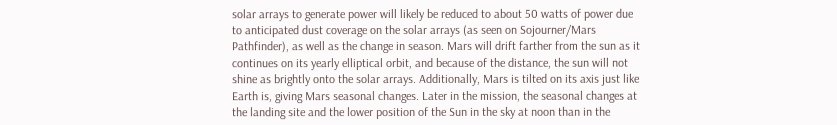solar arrays to generate power will likely be reduced to about 50 watts of power due to anticipated dust coverage on the solar arrays (as seen on Sojourner/Mars Pathfinder), as well as the change in season. Mars will drift farther from the sun as it continues on its yearly elliptical orbit, and because of the distance, the sun will not shine as brightly onto the solar arrays. Additionally, Mars is tilted on its axis just like Earth is, giving Mars seasonal changes. Later in the mission, the seasonal changes at the landing site and the lower position of the Sun in the sky at noon than in the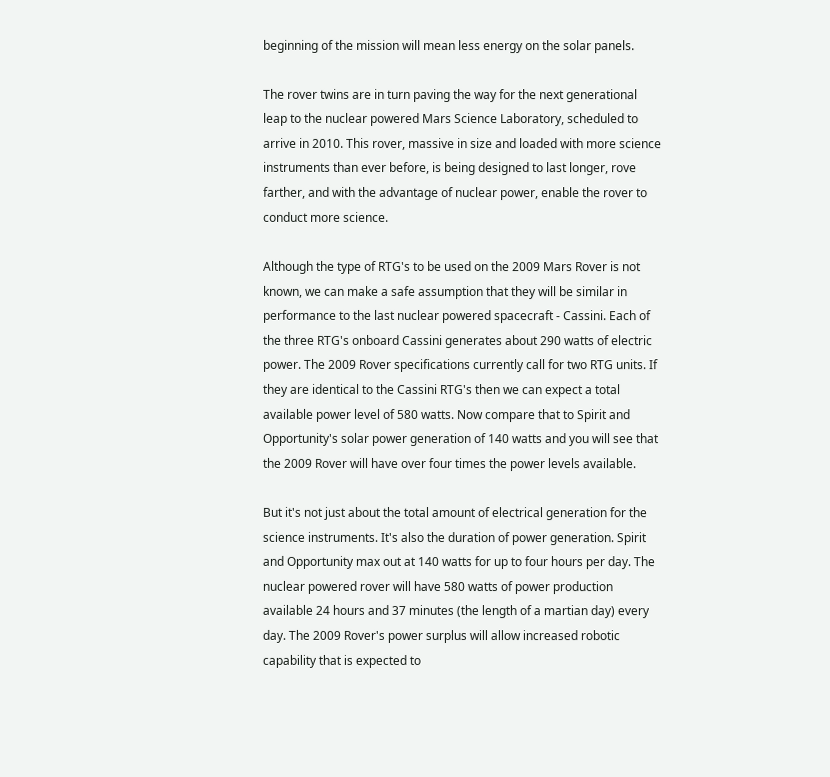beginning of the mission will mean less energy on the solar panels.

The rover twins are in turn paving the way for the next generational leap to the nuclear powered Mars Science Laboratory, scheduled to arrive in 2010. This rover, massive in size and loaded with more science instruments than ever before, is being designed to last longer, rove farther, and with the advantage of nuclear power, enable the rover to conduct more science.

Although the type of RTG's to be used on the 2009 Mars Rover is not known, we can make a safe assumption that they will be similar in performance to the last nuclear powered spacecraft - Cassini. Each of the three RTG's onboard Cassini generates about 290 watts of electric power. The 2009 Rover specifications currently call for two RTG units. If they are identical to the Cassini RTG's then we can expect a total available power level of 580 watts. Now compare that to Spirit and Opportunity's solar power generation of 140 watts and you will see that the 2009 Rover will have over four times the power levels available.

But it's not just about the total amount of electrical generation for the science instruments. It's also the duration of power generation. Spirit and Opportunity max out at 140 watts for up to four hours per day. The nuclear powered rover will have 580 watts of power production available 24 hours and 37 minutes (the length of a martian day) every day. The 2009 Rover's power surplus will allow increased robotic capability that is expected to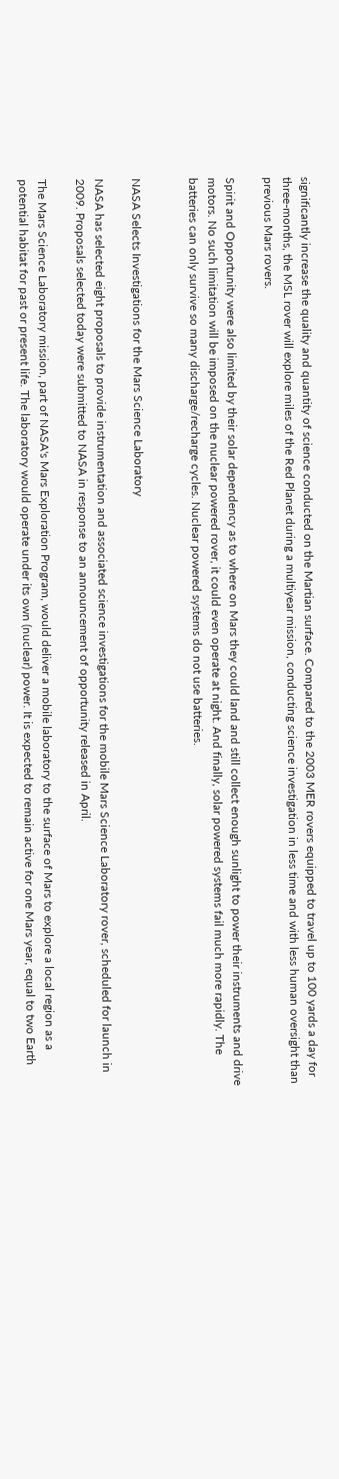significantly increase the quality and quantity of science conducted on the Martian surface. Compared to the 2003 MER rovers equipped to travel up to 100 yards a day for three-months, the MSL rover will explore miles of the Red Planet during a multiyear mission, conducting science investigation in less time and with less human oversight than previous Mars rovers.

Spirit and Opportunity were also limited by their solar dependency as to where on Mars they could land and still collect enough sunlight to power their instruments and drive motors. No such limitation will be imposed on the nuclear powered rover, it could even operate at night. And finally, solar powered systems fail much more rapidly. The batteries can only survive so many discharge/recharge cycles. Nuclear powered systems do not use batteries.


NASA Selects Investigations for the Mars Science Laboratory

NASA has selected eight proposals to provide instrumentation and associated science investigations for the mobile Mars Science Laboratory rover, scheduled for launch in 2009. Proposals selected today were submitted to NASA in response to an announcement of opportunity released in April.

The Mars Science Laboratory mission, part of NASA's Mars Exploration Program, would deliver a mobile laboratory to the surface of Mars to explore a local region as a potential habitat for past or present life. The laboratory would operate under its own (nuclear) power. It is expected to remain active for one Mars year, equal to two Earth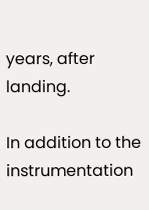years, after landing.

In addition to the instrumentation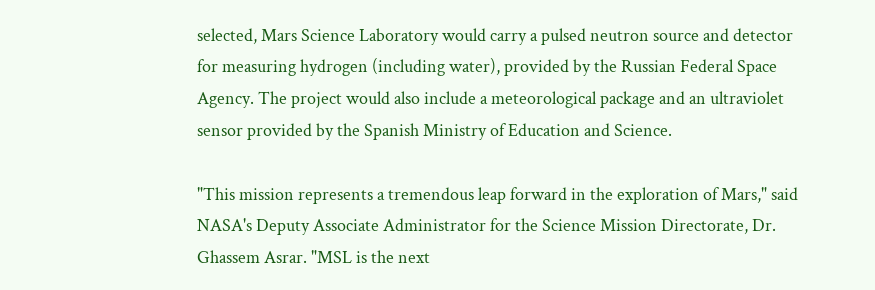selected, Mars Science Laboratory would carry a pulsed neutron source and detector for measuring hydrogen (including water), provided by the Russian Federal Space Agency. The project would also include a meteorological package and an ultraviolet sensor provided by the Spanish Ministry of Education and Science.

"This mission represents a tremendous leap forward in the exploration of Mars," said NASA's Deputy Associate Administrator for the Science Mission Directorate, Dr. Ghassem Asrar. "MSL is the next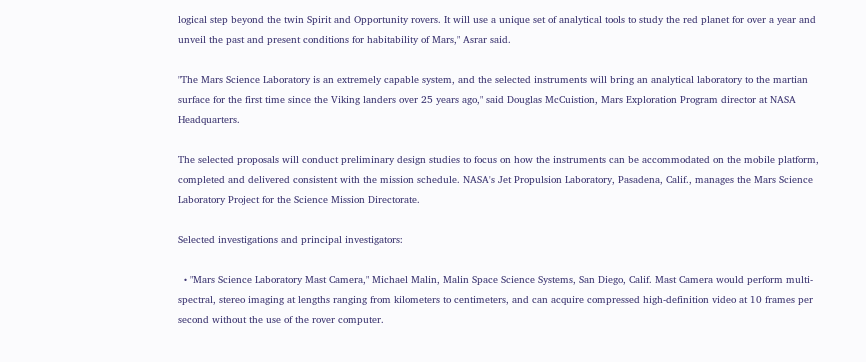logical step beyond the twin Spirit and Opportunity rovers. It will use a unique set of analytical tools to study the red planet for over a year and unveil the past and present conditions for habitability of Mars," Asrar said.

"The Mars Science Laboratory is an extremely capable system, and the selected instruments will bring an analytical laboratory to the martian surface for the first time since the Viking landers over 25 years ago," said Douglas McCuistion, Mars Exploration Program director at NASA Headquarters.

The selected proposals will conduct preliminary design studies to focus on how the instruments can be accommodated on the mobile platform, completed and delivered consistent with the mission schedule. NASA's Jet Propulsion Laboratory, Pasadena, Calif., manages the Mars Science Laboratory Project for the Science Mission Directorate.

Selected investigations and principal investigators:

  • "Mars Science Laboratory Mast Camera," Michael Malin, Malin Space Science Systems, San Diego, Calif. Mast Camera would perform multi-spectral, stereo imaging at lengths ranging from kilometers to centimeters, and can acquire compressed high-definition video at 10 frames per second without the use of the rover computer.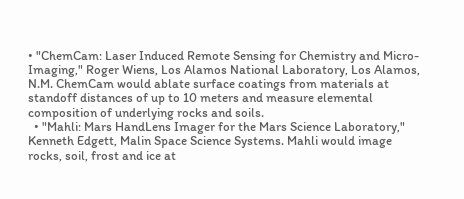• "ChemCam: Laser Induced Remote Sensing for Chemistry and Micro-Imaging," Roger Wiens, Los Alamos National Laboratory, Los Alamos, N.M. ChemCam would ablate surface coatings from materials at standoff distances of up to 10 meters and measure elemental composition of underlying rocks and soils.
  • "Mahli: Mars HandLens Imager for the Mars Science Laboratory," Kenneth Edgett, Malin Space Science Systems. Mahli would image rocks, soil, frost and ice at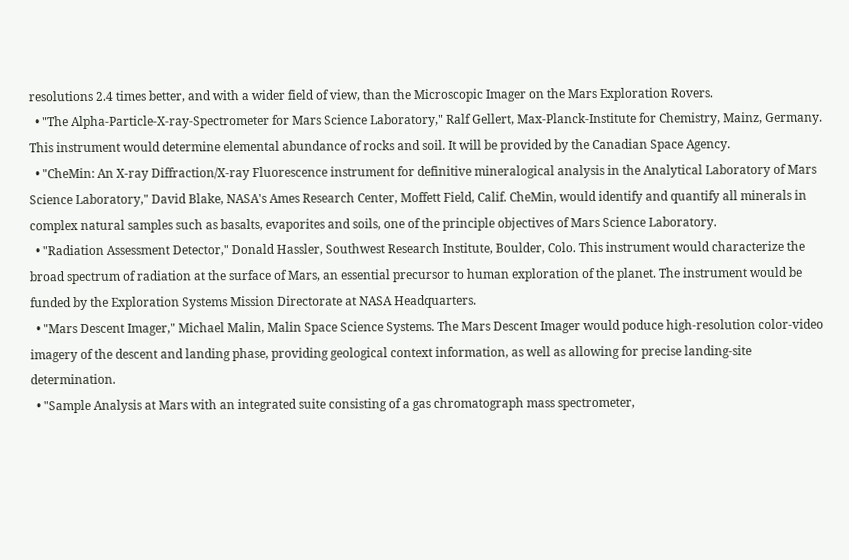resolutions 2.4 times better, and with a wider field of view, than the Microscopic Imager on the Mars Exploration Rovers.
  • "The Alpha-Particle-X-ray-Spectrometer for Mars Science Laboratory," Ralf Gellert, Max-Planck-Institute for Chemistry, Mainz, Germany. This instrument would determine elemental abundance of rocks and soil. It will be provided by the Canadian Space Agency.
  • "CheMin: An X-ray Diffraction/X-ray Fluorescence instrument for definitive mineralogical analysis in the Analytical Laboratory of Mars Science Laboratory," David Blake, NASA's Ames Research Center, Moffett Field, Calif. CheMin, would identify and quantify all minerals in complex natural samples such as basalts, evaporites and soils, one of the principle objectives of Mars Science Laboratory.
  • "Radiation Assessment Detector," Donald Hassler, Southwest Research Institute, Boulder, Colo. This instrument would characterize the broad spectrum of radiation at the surface of Mars, an essential precursor to human exploration of the planet. The instrument would be funded by the Exploration Systems Mission Directorate at NASA Headquarters.
  • "Mars Descent Imager," Michael Malin, Malin Space Science Systems. The Mars Descent Imager would poduce high-resolution color-video imagery of the descent and landing phase, providing geological context information, as well as allowing for precise landing-site determination.
  • "Sample Analysis at Mars with an integrated suite consisting of a gas chromatograph mass spectrometer,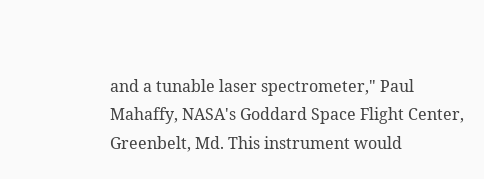and a tunable laser spectrometer," Paul Mahaffy, NASA's Goddard Space Flight Center, Greenbelt, Md. This instrument would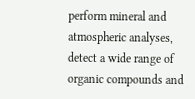perform mineral and atmospheric analyses, detect a wide range of organic compounds and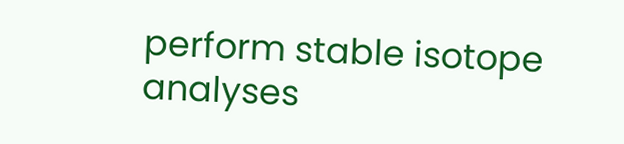perform stable isotope analyses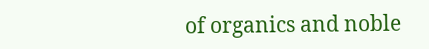of organics and noble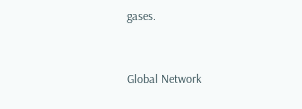gases.


Global Network